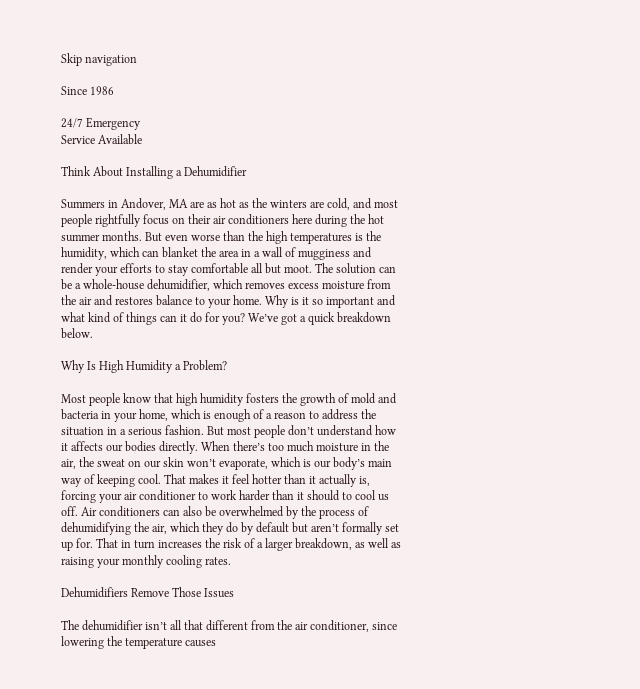Skip navigation

Since 1986

24/7 Emergency
Service Available

Think About Installing a Dehumidifier

Summers in Andover, MA are as hot as the winters are cold, and most people rightfully focus on their air conditioners here during the hot summer months. But even worse than the high temperatures is the humidity, which can blanket the area in a wall of mugginess and render your efforts to stay comfortable all but moot. The solution can be a whole-house dehumidifier, which removes excess moisture from the air and restores balance to your home. Why is it so important and what kind of things can it do for you? We’ve got a quick breakdown below.

Why Is High Humidity a Problem?

Most people know that high humidity fosters the growth of mold and bacteria in your home, which is enough of a reason to address the situation in a serious fashion. But most people don’t understand how it affects our bodies directly. When there’s too much moisture in the air, the sweat on our skin won’t evaporate, which is our body’s main way of keeping cool. That makes it feel hotter than it actually is, forcing your air conditioner to work harder than it should to cool us off. Air conditioners can also be overwhelmed by the process of dehumidifying the air, which they do by default but aren’t formally set up for. That in turn increases the risk of a larger breakdown, as well as raising your monthly cooling rates.

Dehumidifiers Remove Those Issues

The dehumidifier isn’t all that different from the air conditioner, since lowering the temperature causes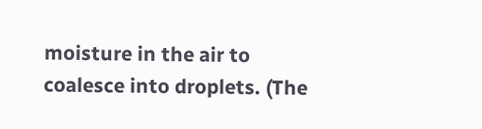moisture in the air to coalesce into droplets. (The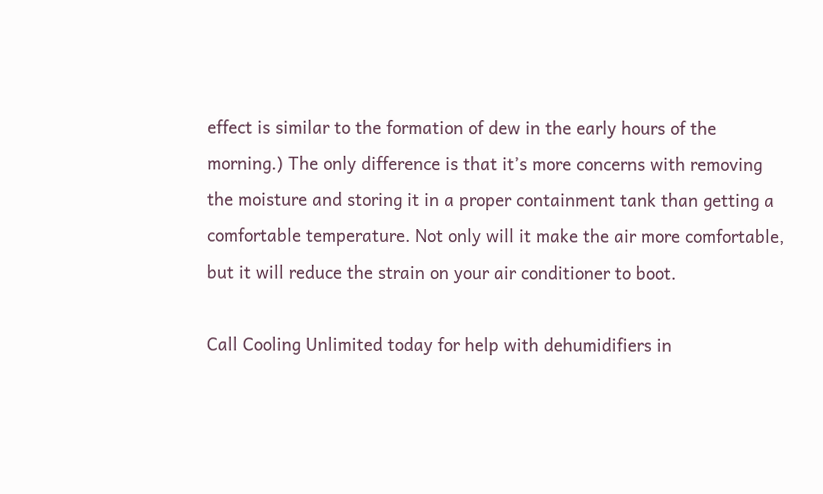effect is similar to the formation of dew in the early hours of the morning.) The only difference is that it’s more concerns with removing the moisture and storing it in a proper containment tank than getting a comfortable temperature. Not only will it make the air more comfortable, but it will reduce the strain on your air conditioner to boot.

Call Cooling Unlimited today for help with dehumidifiers in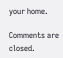your home.

Comments are closed.